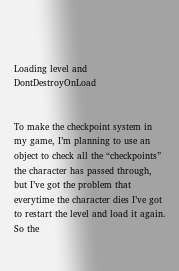Loading level and DontDestroyOnLoad


To make the checkpoint system in my game, I’m planning to use an object to check all the “checkpoints” the character has passed through, but I’ve got the problem that everytime the character dies I’ve got to restart the level and load it again. So the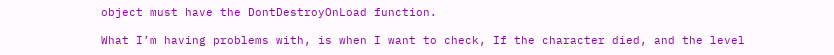object must have the DontDestroyOnLoad function.

What I’m having problems with, is when I want to check, If the character died, and the level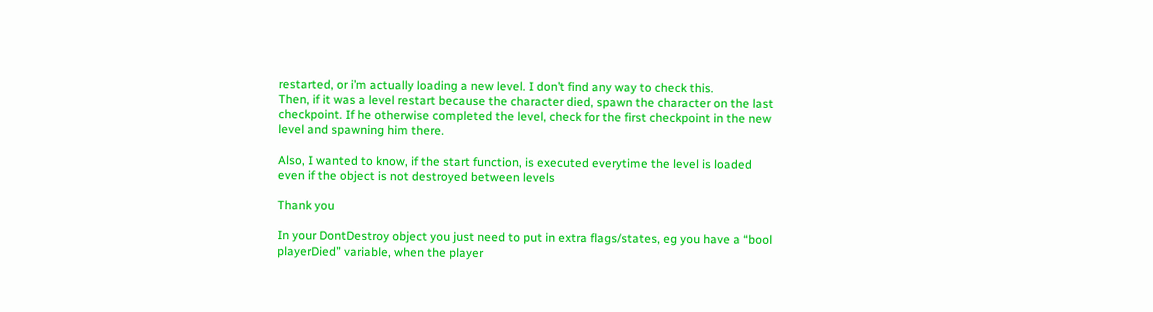restarted, or i’m actually loading a new level. I don’t find any way to check this.
Then, if it was a level restart because the character died, spawn the character on the last checkpoint. If he otherwise completed the level, check for the first checkpoint in the new level and spawning him there.

Also, I wanted to know, if the start function, is executed everytime the level is loaded even if the object is not destroyed between levels

Thank you

In your DontDestroy object you just need to put in extra flags/states, eg you have a “bool playerDied” variable, when the player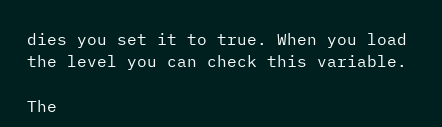dies you set it to true. When you load the level you can check this variable.

The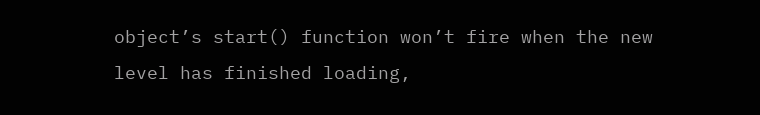object’s start() function won’t fire when the new level has finished loading,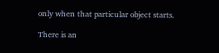only when that particular object starts.

There is an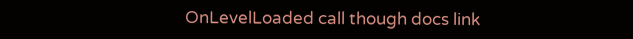OnLevelLoaded call though docs link